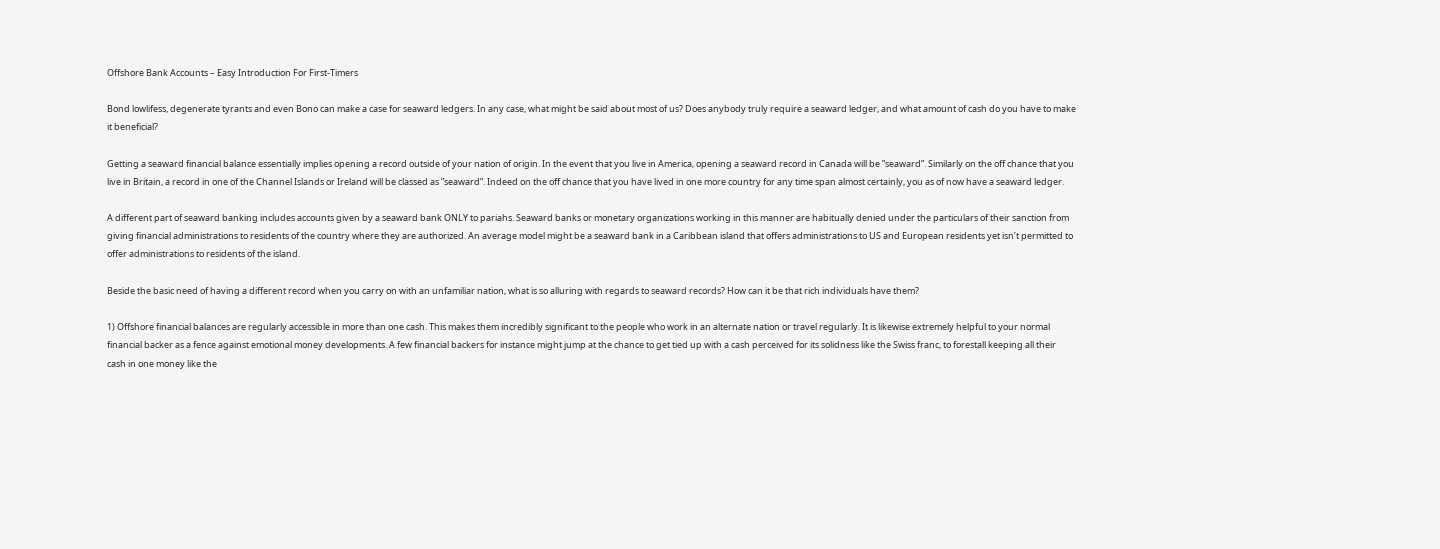Offshore Bank Accounts – Easy Introduction For First-Timers

Bond lowlifess, degenerate tyrants and even Bono can make a case for seaward ledgers. In any case, what might be said about most of us? Does anybody truly require a seaward ledger, and what amount of cash do you have to make it beneficial?

Getting a seaward financial balance essentially implies opening a record outside of your nation of origin. In the event that you live in America, opening a seaward record in Canada will be ”seaward”. Similarly on the off chance that you live in Britain, a record in one of the Channel Islands or Ireland will be classed as ”seaward”. Indeed on the off chance that you have lived in one more country for any time span almost certainly, you as of now have a seaward ledger.

A different part of seaward banking includes accounts given by a seaward bank ONLY to pariahs. Seaward banks or monetary organizations working in this manner are habitually denied under the particulars of their sanction from giving financial administrations to residents of the country where they are authorized. An average model might be a seaward bank in a Caribbean island that offers administrations to US and European residents yet isn’t permitted to offer administrations to residents of the island.

Beside the basic need of having a different record when you carry on with an unfamiliar nation, what is so alluring with regards to seaward records? How can it be that rich individuals have them?

1) Offshore financial balances are regularly accessible in more than one cash. This makes them incredibly significant to the people who work in an alternate nation or travel regularly. It is likewise extremely helpful to your normal financial backer as a fence against emotional money developments. A few financial backers for instance might jump at the chance to get tied up with a cash perceived for its solidness like the Swiss franc, to forestall keeping all their cash in one money like the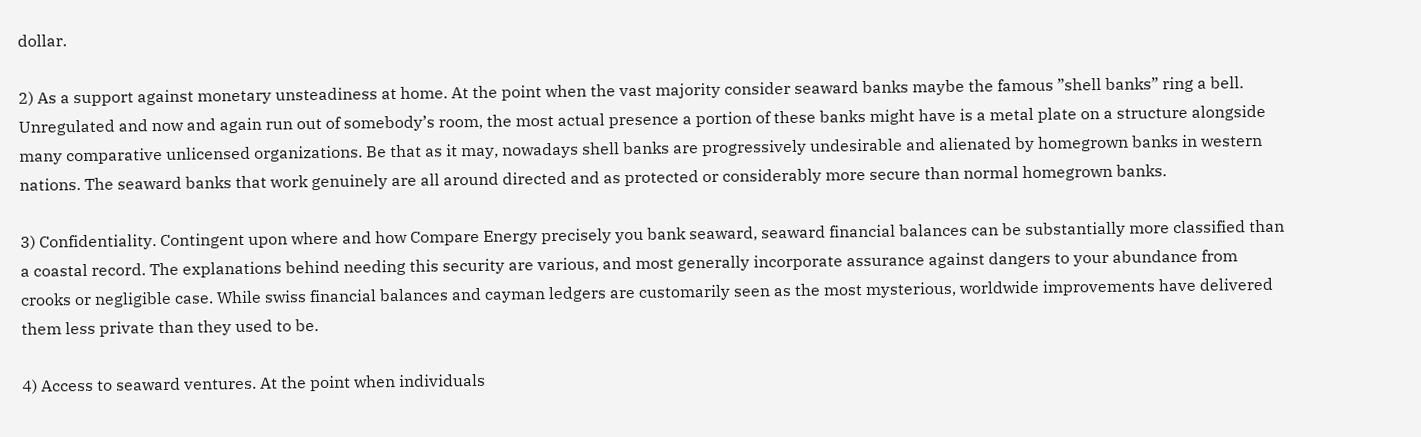dollar.

2) As a support against monetary unsteadiness at home. At the point when the vast majority consider seaward banks maybe the famous ”shell banks” ring a bell. Unregulated and now and again run out of somebody’s room, the most actual presence a portion of these banks might have is a metal plate on a structure alongside many comparative unlicensed organizations. Be that as it may, nowadays shell banks are progressively undesirable and alienated by homegrown banks in western nations. The seaward banks that work genuinely are all around directed and as protected or considerably more secure than normal homegrown banks.

3) Confidentiality. Contingent upon where and how Compare Energy precisely you bank seaward, seaward financial balances can be substantially more classified than a coastal record. The explanations behind needing this security are various, and most generally incorporate assurance against dangers to your abundance from crooks or negligible case. While swiss financial balances and cayman ledgers are customarily seen as the most mysterious, worldwide improvements have delivered them less private than they used to be.

4) Access to seaward ventures. At the point when individuals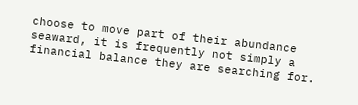choose to move part of their abundance seaward, it is frequently not simply a financial balance they are searching for.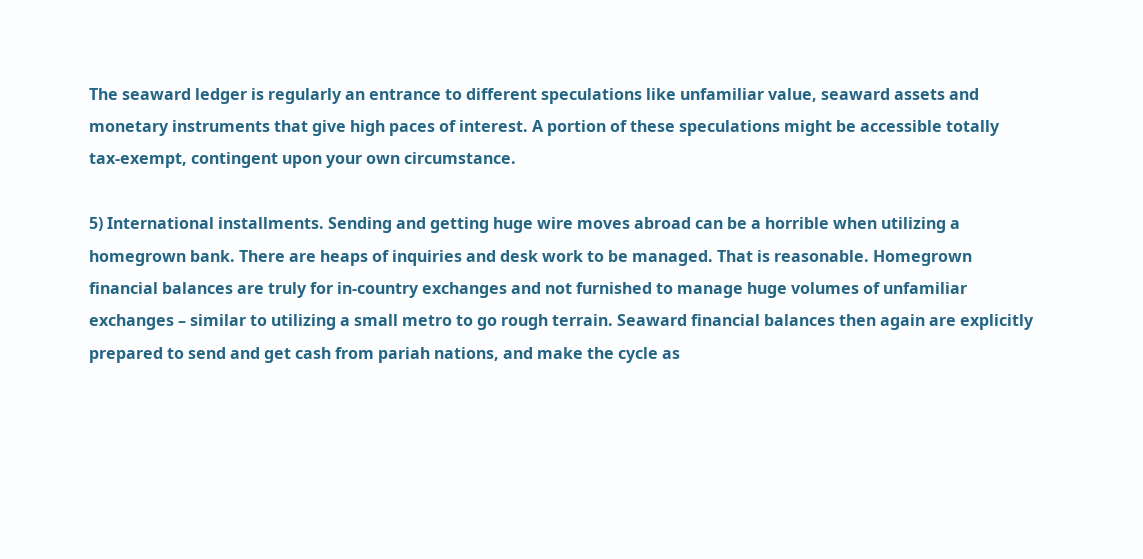The seaward ledger is regularly an entrance to different speculations like unfamiliar value, seaward assets and monetary instruments that give high paces of interest. A portion of these speculations might be accessible totally tax-exempt, contingent upon your own circumstance.

5) International installments. Sending and getting huge wire moves abroad can be a horrible when utilizing a homegrown bank. There are heaps of inquiries and desk work to be managed. That is reasonable. Homegrown financial balances are truly for in-country exchanges and not furnished to manage huge volumes of unfamiliar exchanges – similar to utilizing a small metro to go rough terrain. Seaward financial balances then again are explicitly prepared to send and get cash from pariah nations, and make the cycle as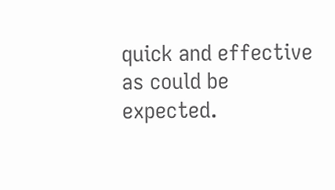quick and effective as could be expected.